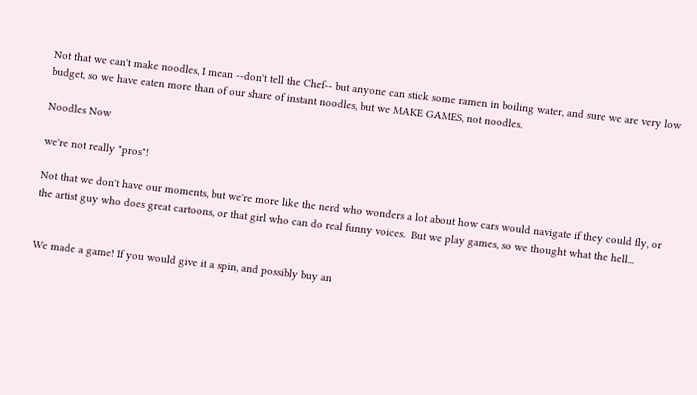Not that we can't make noodles, I mean --don't tell the Chef-- but anyone can stick some ramen in boiling water, and sure we are very low budget, so we have eaten more than of our share of instant noodles, but we MAKE GAMES, not noodles.

Noodles Now

we're not really "pros"!

Not that we don't have our moments, but we're more like the nerd who wonders a lot about how cars would navigate if they could fly, or the artist guy who does great cartoons, or that girl who can do real funny voices.  But we play games, so we thought what the hell...


We made a game! If you would give it a spin, and possibly buy an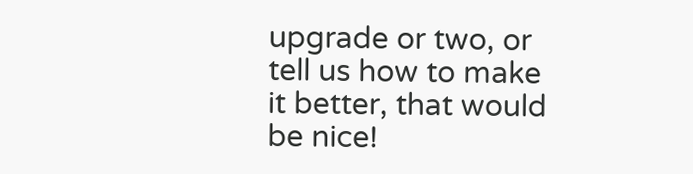upgrade or two, or tell us how to make it better, that would be nice!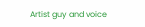Artist guy and voice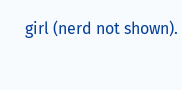girl (nerd not shown).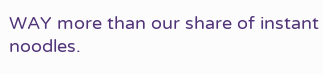WAY more than our share of instant noodles.